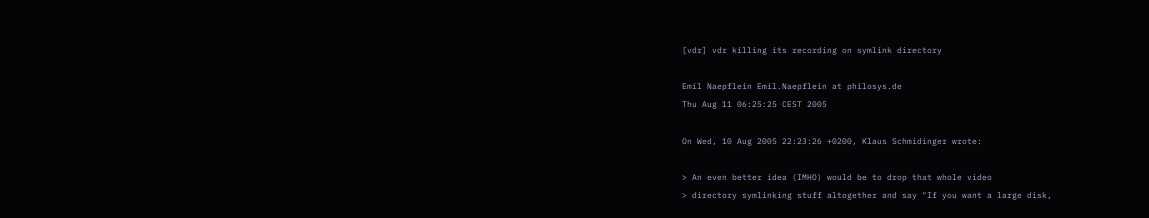[vdr] vdr killing its recording on symlink directory

Emil Naepflein Emil.Naepflein at philosys.de
Thu Aug 11 06:25:25 CEST 2005

On Wed, 10 Aug 2005 22:23:26 +0200, Klaus Schmidinger wrote:

> An even better idea (IMHO) would be to drop that whole video
> directory symlinking stuff altogether and say "If you want a large disk,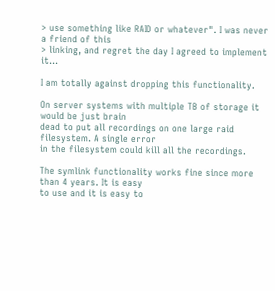> use something like RAID or whatever". I was never a friend of this
> linking, and regret the day I agreed to implement it...

I am totally against dropping this functionality.

On server systems with multiple TB of storage it would be just brain
dead to put all recordings on one large raid filesystem. A single error
in the filesystem could kill all the recordings.

The symlink functionality works fine since more than 4 years. It is easy
to use and it is easy to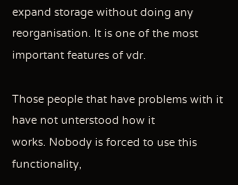expand storage without doing any
reorganisation. It is one of the most important features of vdr.

Those people that have problems with it have not unterstood how it
works. Nobody is forced to use this functionality,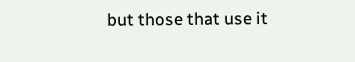but those that use it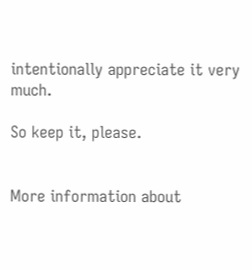intentionally appreciate it very much.

So keep it, please.


More information about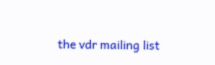the vdr mailing list